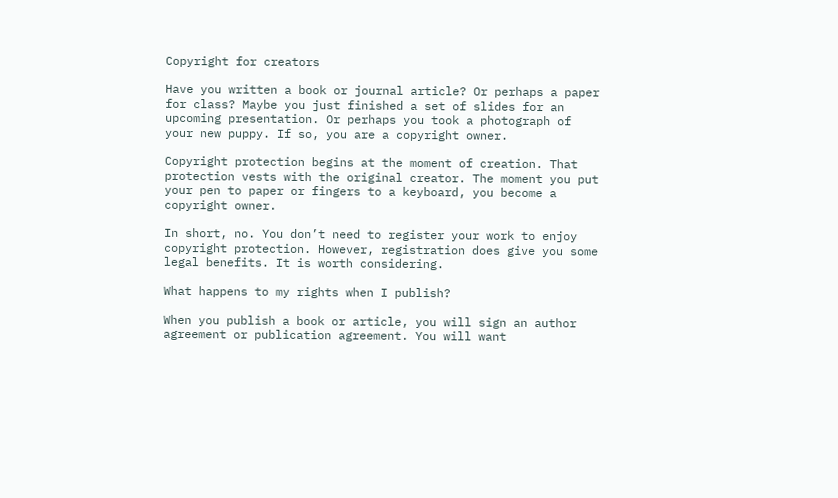Copyright for creators

Have you written a book or journal article? Or perhaps a paper for class? Maybe you just finished a set of slides for an upcoming presentation. Or perhaps you took a photograph of your new puppy. If so, you are a copyright owner.

Copyright protection begins at the moment of creation. That protection vests with the original creator. The moment you put your pen to paper or fingers to a keyboard, you become a copyright owner.

In short, no. You don’t need to register your work to enjoy copyright protection. However, registration does give you some legal benefits. It is worth considering.

What happens to my rights when I publish?

When you publish a book or article, you will sign an author agreement or publication agreement. You will want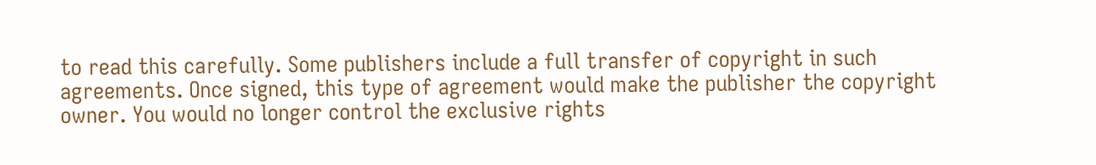to read this carefully. Some publishers include a full transfer of copyright in such agreements. Once signed, this type of agreement would make the publisher the copyright owner. You would no longer control the exclusive rights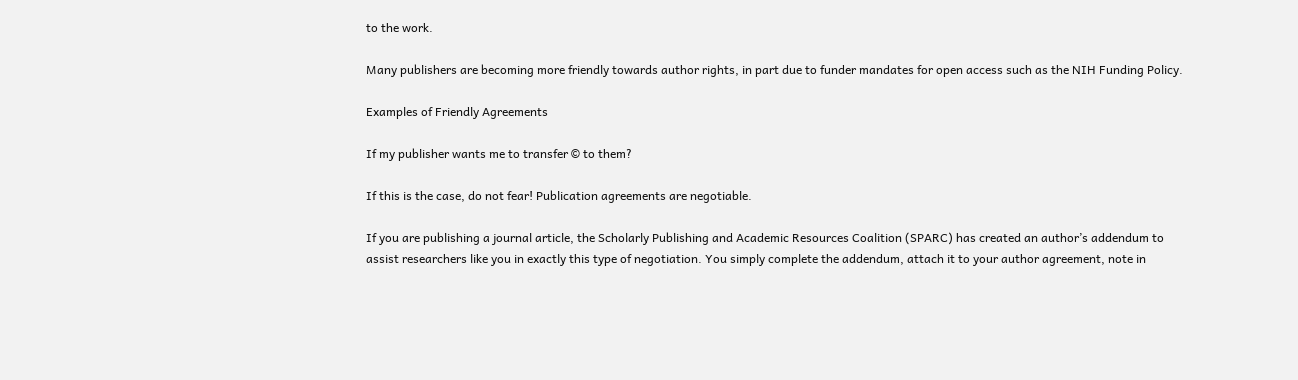to the work.

Many publishers are becoming more friendly towards author rights, in part due to funder mandates for open access such as the NIH Funding Policy.

Examples of Friendly Agreements

If my publisher wants me to transfer © to them?

If this is the case, do not fear! Publication agreements are negotiable.

If you are publishing a journal article, the Scholarly Publishing and Academic Resources Coalition (SPARC) has created an author’s addendum to assist researchers like you in exactly this type of negotiation. You simply complete the addendum, attach it to your author agreement, note in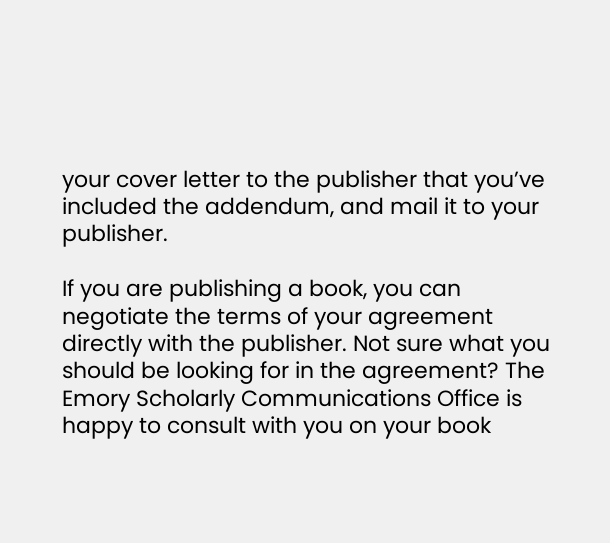your cover letter to the publisher that you’ve included the addendum, and mail it to your publisher.

If you are publishing a book, you can negotiate the terms of your agreement directly with the publisher. Not sure what you should be looking for in the agreement? The Emory Scholarly Communications Office is happy to consult with you on your book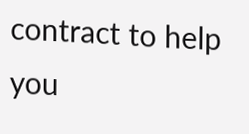contract to help you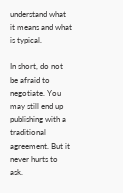understand what it means and what is typical.

In short, do not be afraid to negotiate. You may still end up publishing with a traditional agreement. But it never hurts to ask.